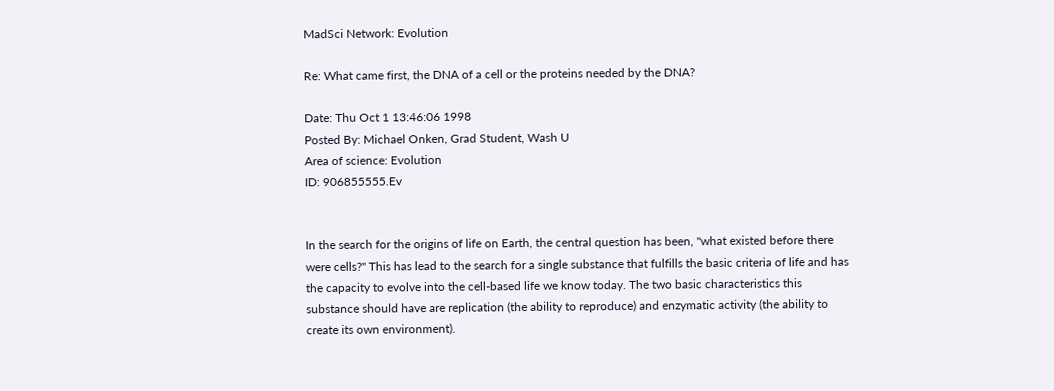MadSci Network: Evolution

Re: What came first, the DNA of a cell or the proteins needed by the DNA?

Date: Thu Oct 1 13:46:06 1998
Posted By: Michael Onken, Grad Student, Wash U
Area of science: Evolution
ID: 906855555.Ev


In the search for the origins of life on Earth, the central question has been, "what existed before there were cells?" This has lead to the search for a single substance that fulfills the basic criteria of life and has the capacity to evolve into the cell-based life we know today. The two basic characteristics this substance should have are replication (the ability to reproduce) and enzymatic activity (the ability to create its own environment).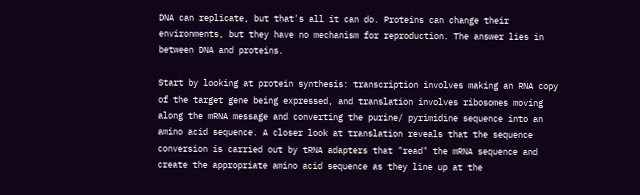DNA can replicate, but that's all it can do. Proteins can change their environments, but they have no mechanism for reproduction. The answer lies in between DNA and proteins.

Start by looking at protein synthesis: transcription involves making an RNA copy of the target gene being expressed, and translation involves ribosomes moving along the mRNA message and converting the purine/ pyrimidine sequence into an amino acid sequence. A closer look at translation reveals that the sequence conversion is carried out by tRNA adapters that "read" the mRNA sequence and create the appropriate amino acid sequence as they line up at the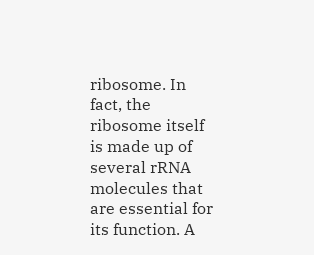ribosome. In fact, the ribosome itself is made up of several rRNA molecules that are essential for its function. A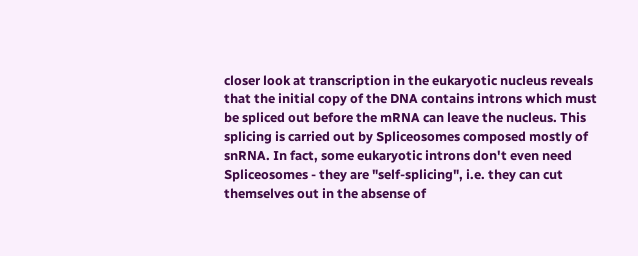closer look at transcription in the eukaryotic nucleus reveals that the initial copy of the DNA contains introns which must be spliced out before the mRNA can leave the nucleus. This splicing is carried out by Spliceosomes composed mostly of snRNA. In fact, some eukaryotic introns don't even need Spliceosomes - they are "self-splicing", i.e. they can cut themselves out in the absense of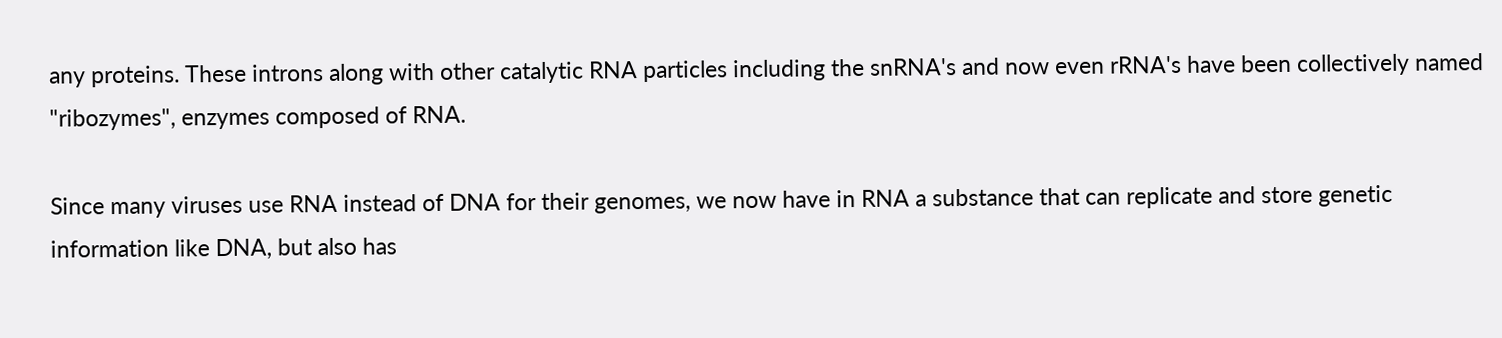any proteins. These introns along with other catalytic RNA particles including the snRNA's and now even rRNA's have been collectively named "ribozymes", enzymes composed of RNA.

Since many viruses use RNA instead of DNA for their genomes, we now have in RNA a substance that can replicate and store genetic information like DNA, but also has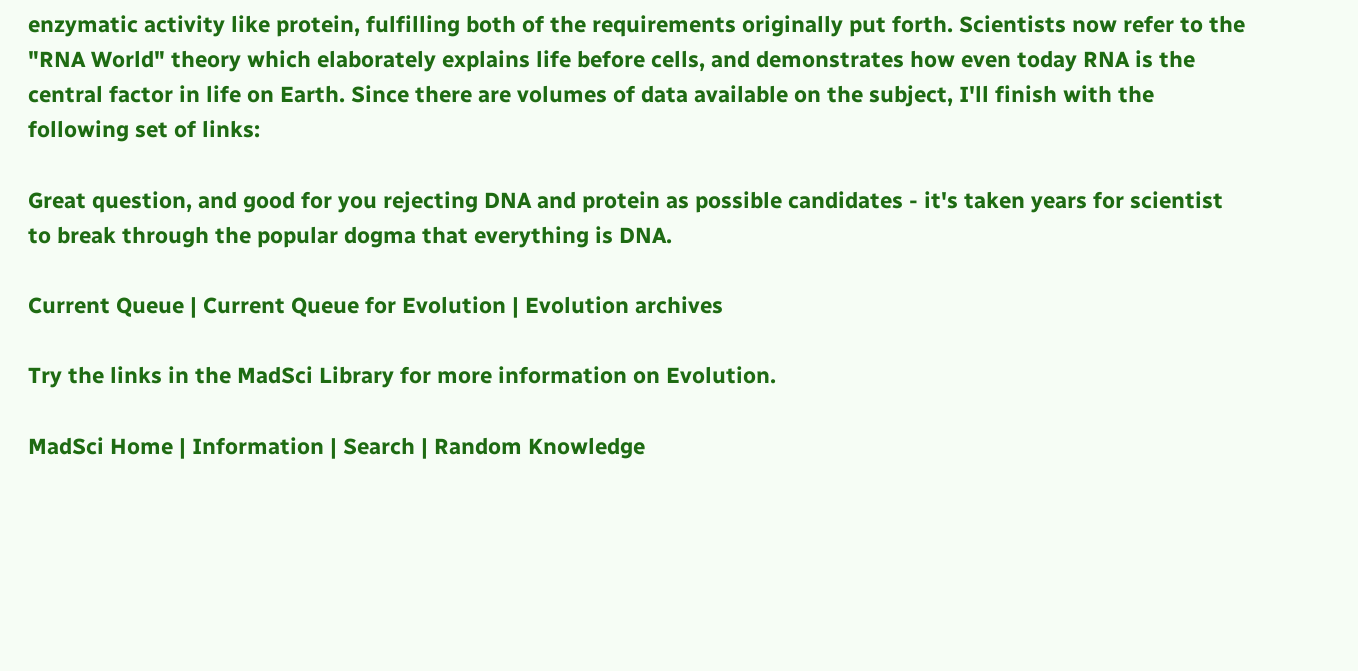enzymatic activity like protein, fulfilling both of the requirements originally put forth. Scientists now refer to the "RNA World" theory which elaborately explains life before cells, and demonstrates how even today RNA is the central factor in life on Earth. Since there are volumes of data available on the subject, I'll finish with the following set of links:

Great question, and good for you rejecting DNA and protein as possible candidates - it's taken years for scientist to break through the popular dogma that everything is DNA.

Current Queue | Current Queue for Evolution | Evolution archives

Try the links in the MadSci Library for more information on Evolution.

MadSci Home | Information | Search | Random Knowledge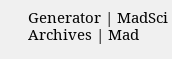Generator | MadSci Archives | Mad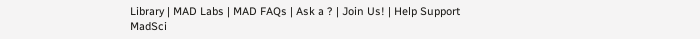Library | MAD Labs | MAD FAQs | Ask a ? | Join Us! | Help Support MadSci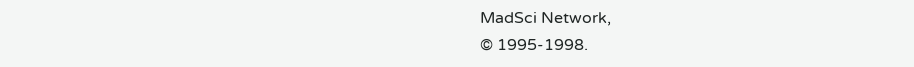MadSci Network,
© 1995-1998.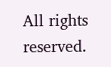All rights reserved.